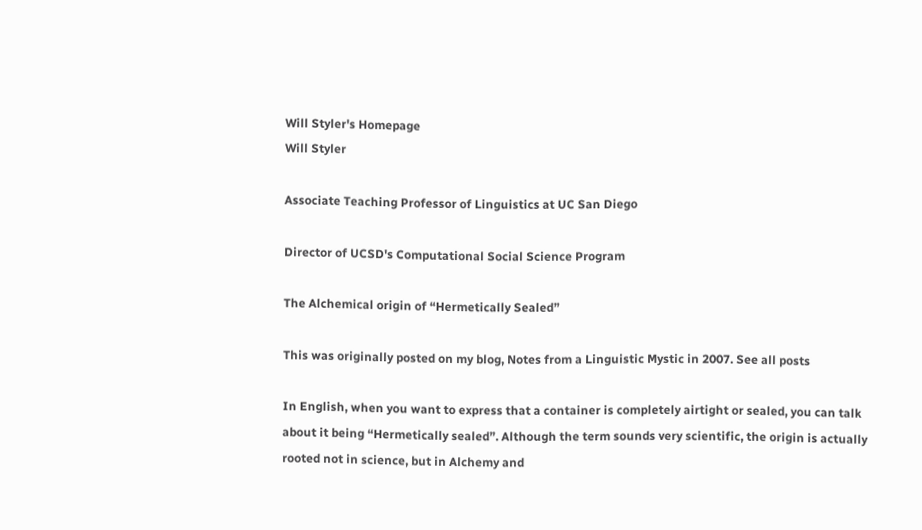Will Styler's Homepage
Will Styler

Associate Teaching Professor of Linguistics at UC San Diego

Director of UCSD's Computational Social Science Program

The Alchemical origin of “Hermetically Sealed”

This was originally posted on my blog, Notes from a Linguistic Mystic in 2007. See all posts

In English, when you want to express that a container is completely airtight or sealed, you can talk about it being “Hermetically sealed”. Although the term sounds very scientific, the origin is actually rooted not in science, but in Alchemy and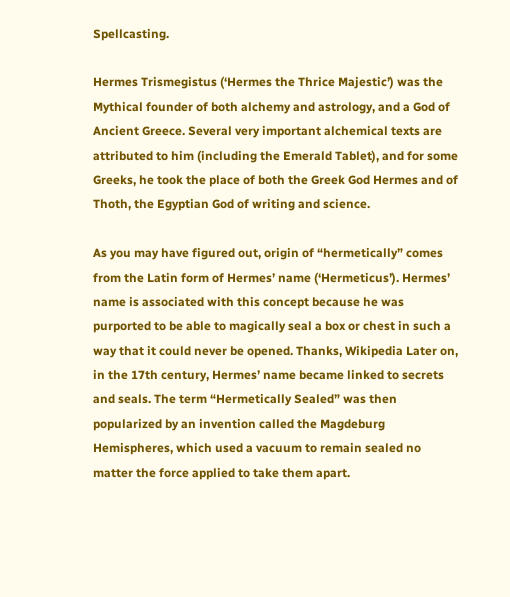Spellcasting.

Hermes Trismegistus (‘Hermes the Thrice Majestic’) was the Mythical founder of both alchemy and astrology, and a God of Ancient Greece. Several very important alchemical texts are attributed to him (including the Emerald Tablet), and for some Greeks, he took the place of both the Greek God Hermes and of Thoth, the Egyptian God of writing and science.

As you may have figured out, origin of “hermetically” comes from the Latin form of Hermes’ name (‘Hermeticus’). Hermes’ name is associated with this concept because he was purported to be able to magically seal a box or chest in such a way that it could never be opened. Thanks, Wikipedia Later on, in the 17th century, Hermes’ name became linked to secrets and seals. The term “Hermetically Sealed” was then popularized by an invention called the Magdeburg Hemispheres, which used a vacuum to remain sealed no matter the force applied to take them apart.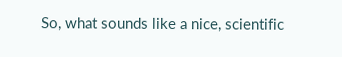So, what sounds like a nice, scientific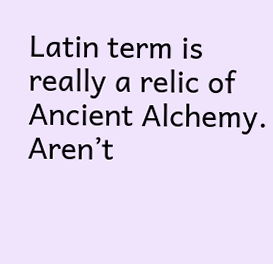Latin term is really a relic of Ancient Alchemy. Aren’t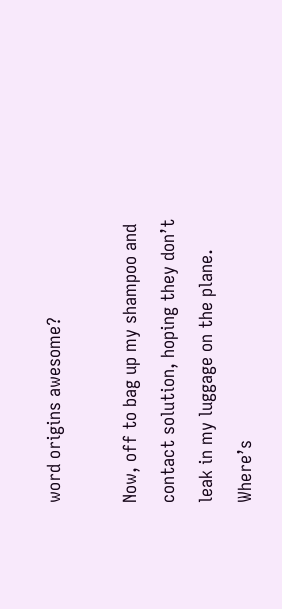word origins awesome?

Now, off to bag up my shampoo and contact solution, hoping they don’t leak in my luggage on the plane. Where’s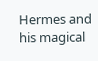Hermes and his magical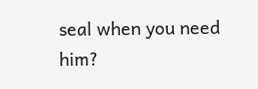seal when you need him?